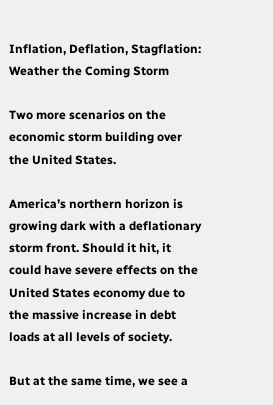Inflation, Deflation, Stagflation: Weather the Coming Storm

Two more scenarios on the economic storm building over the United States.

America’s northern horizon is growing dark with a deflationary storm front. Should it hit, it could have severe effects on the United States economy due to the massive increase in debt loads at all levels of society.

But at the same time, we see a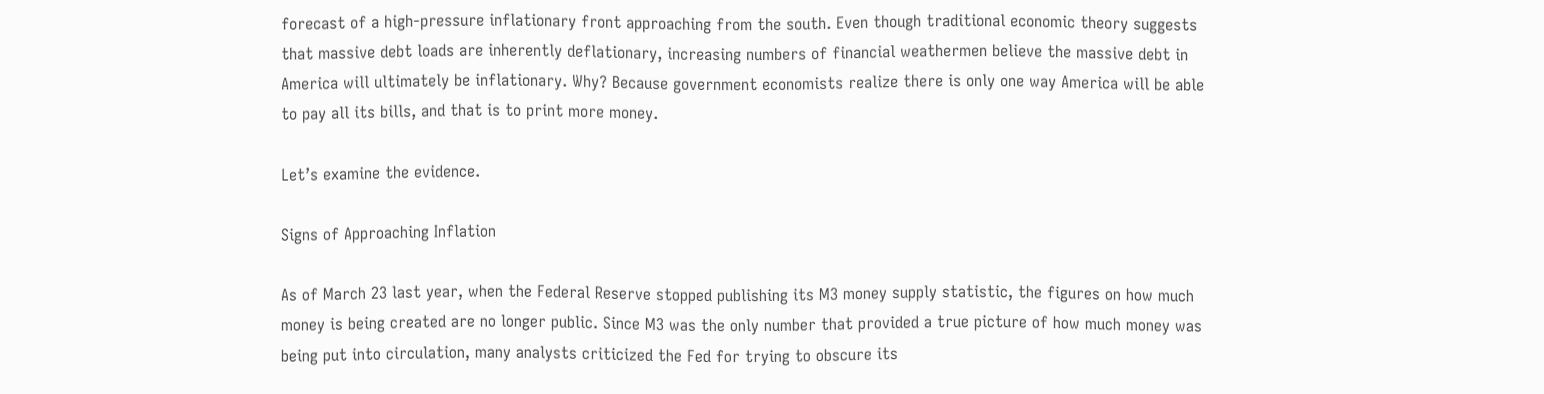forecast of a high-pressure inflationary front approaching from the south. Even though traditional economic theory suggests that massive debt loads are inherently deflationary, increasing numbers of financial weathermen believe the massive debt in America will ultimately be inflationary. Why? Because government economists realize there is only one way America will be able to pay all its bills, and that is to print more money.

Let’s examine the evidence.

Signs of Approaching Inflation

As of March 23 last year, when the Federal Reserve stopped publishing its M3 money supply statistic, the figures on how much money is being created are no longer public. Since M3 was the only number that provided a true picture of how much money was being put into circulation, many analysts criticized the Fed for trying to obscure its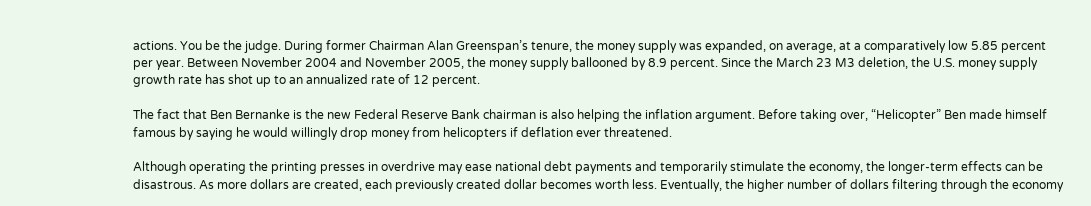actions. You be the judge. During former Chairman Alan Greenspan’s tenure, the money supply was expanded, on average, at a comparatively low 5.85 percent per year. Between November 2004 and November 2005, the money supply ballooned by 8.9 percent. Since the March 23 M3 deletion, the U.S. money supply growth rate has shot up to an annualized rate of 12 percent.

The fact that Ben Bernanke is the new Federal Reserve Bank chairman is also helping the inflation argument. Before taking over, “Helicopter” Ben made himself famous by saying he would willingly drop money from helicopters if deflation ever threatened.

Although operating the printing presses in overdrive may ease national debt payments and temporarily stimulate the economy, the longer-term effects can be disastrous. As more dollars are created, each previously created dollar becomes worth less. Eventually, the higher number of dollars filtering through the economy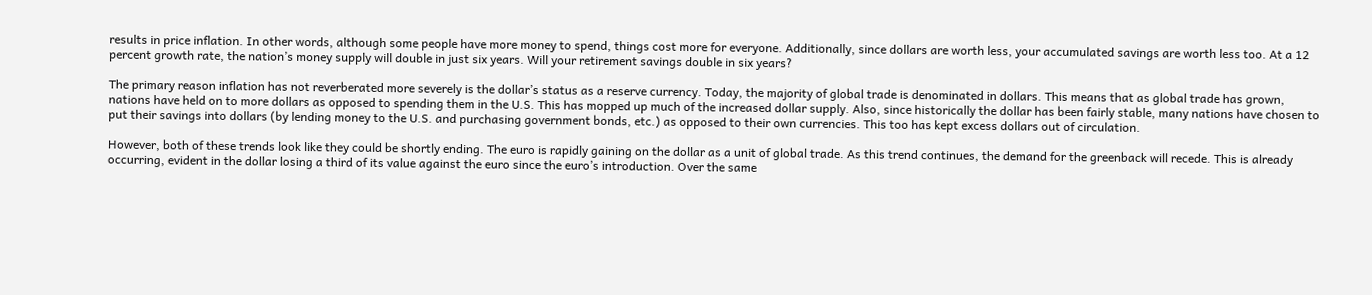results in price inflation. In other words, although some people have more money to spend, things cost more for everyone. Additionally, since dollars are worth less, your accumulated savings are worth less too. At a 12 percent growth rate, the nation’s money supply will double in just six years. Will your retirement savings double in six years?

The primary reason inflation has not reverberated more severely is the dollar’s status as a reserve currency. Today, the majority of global trade is denominated in dollars. This means that as global trade has grown, nations have held on to more dollars as opposed to spending them in the U.S. This has mopped up much of the increased dollar supply. Also, since historically the dollar has been fairly stable, many nations have chosen to put their savings into dollars (by lending money to the U.S. and purchasing government bonds, etc.) as opposed to their own currencies. This too has kept excess dollars out of circulation.

However, both of these trends look like they could be shortly ending. The euro is rapidly gaining on the dollar as a unit of global trade. As this trend continues, the demand for the greenback will recede. This is already occurring, evident in the dollar losing a third of its value against the euro since the euro’s introduction. Over the same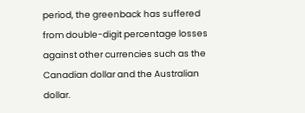period, the greenback has suffered from double-digit percentage losses against other currencies such as the Canadian dollar and the Australian dollar.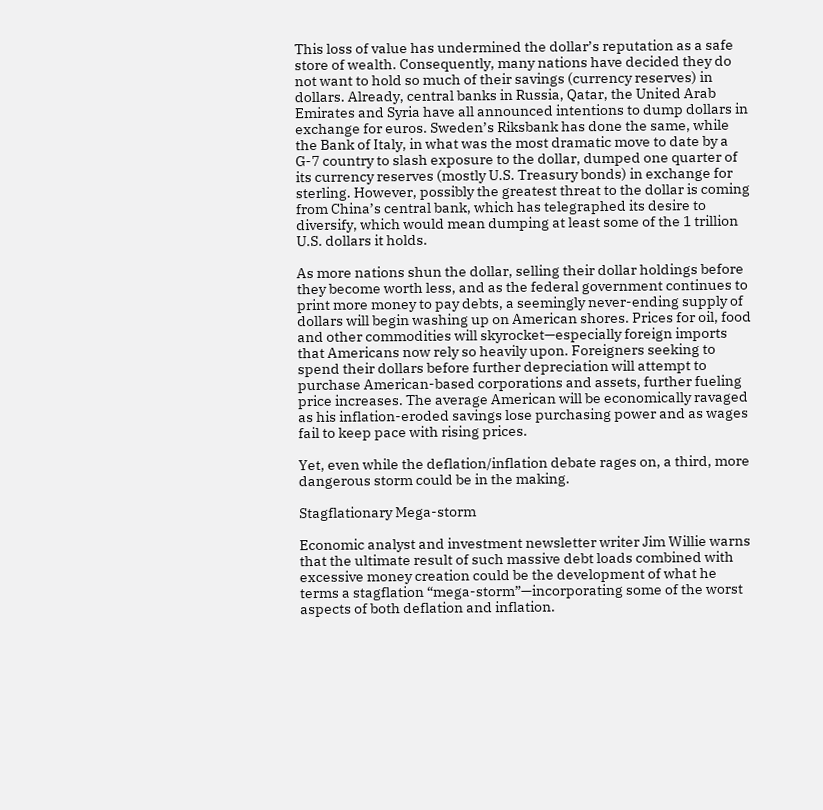This loss of value has undermined the dollar’s reputation as a safe store of wealth. Consequently, many nations have decided they do not want to hold so much of their savings (currency reserves) in dollars. Already, central banks in Russia, Qatar, the United Arab Emirates and Syria have all announced intentions to dump dollars in exchange for euros. Sweden’s Riksbank has done the same, while the Bank of Italy, in what was the most dramatic move to date by a G-7 country to slash exposure to the dollar, dumped one quarter of its currency reserves (mostly U.S. Treasury bonds) in exchange for sterling. However, possibly the greatest threat to the dollar is coming from China’s central bank, which has telegraphed its desire to diversify, which would mean dumping at least some of the 1 trillion U.S. dollars it holds.

As more nations shun the dollar, selling their dollar holdings before they become worth less, and as the federal government continues to print more money to pay debts, a seemingly never-ending supply of dollars will begin washing up on American shores. Prices for oil, food and other commodities will skyrocket—especially foreign imports that Americans now rely so heavily upon. Foreigners seeking to spend their dollars before further depreciation will attempt to purchase American-based corporations and assets, further fueling price increases. The average American will be economically ravaged as his inflation-eroded savings lose purchasing power and as wages fail to keep pace with rising prices.

Yet, even while the deflation/inflation debate rages on, a third, more dangerous storm could be in the making.

Stagflationary Mega-storm

Economic analyst and investment newsletter writer Jim Willie warns that the ultimate result of such massive debt loads combined with excessive money creation could be the development of what he terms a stagflation “mega-storm”—incorporating some of the worst aspects of both deflation and inflation.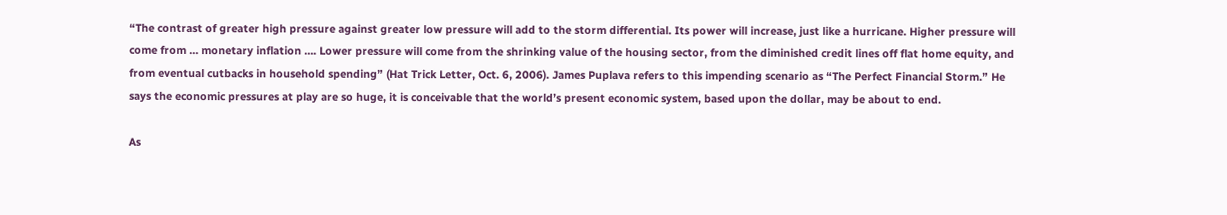“The contrast of greater high pressure against greater low pressure will add to the storm differential. Its power will increase, just like a hurricane. Higher pressure will come from … monetary inflation …. Lower pressure will come from the shrinking value of the housing sector, from the diminished credit lines off flat home equity, and from eventual cutbacks in household spending” (Hat Trick Letter, Oct. 6, 2006). James Puplava refers to this impending scenario as “The Perfect Financial Storm.” He says the economic pressures at play are so huge, it is conceivable that the world’s present economic system, based upon the dollar, may be about to end.

As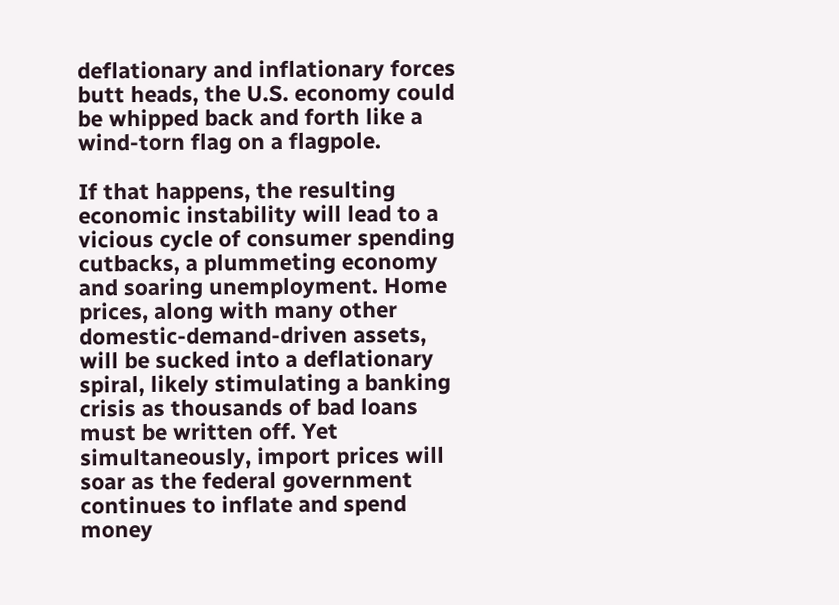deflationary and inflationary forces butt heads, the U.S. economy could be whipped back and forth like a wind-torn flag on a flagpole.

If that happens, the resulting economic instability will lead to a vicious cycle of consumer spending cutbacks, a plummeting economy and soaring unemployment. Home prices, along with many other domestic-demand-driven assets, will be sucked into a deflationary spiral, likely stimulating a banking crisis as thousands of bad loans must be written off. Yet simultaneously, import prices will soar as the federal government continues to inflate and spend money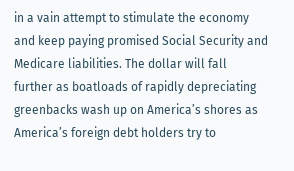in a vain attempt to stimulate the economy and keep paying promised Social Security and Medicare liabilities. The dollar will fall further as boatloads of rapidly depreciating greenbacks wash up on America’s shores as America’s foreign debt holders try to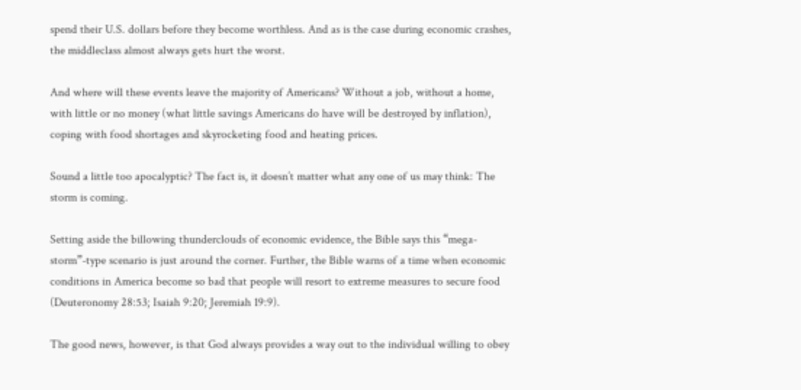spend their U.S. dollars before they become worthless. And as is the case during economic crashes, the middleclass almost always gets hurt the worst.

And where will these events leave the majority of Americans? Without a job, without a home, with little or no money (what little savings Americans do have will be destroyed by inflation), coping with food shortages and skyrocketing food and heating prices.

Sound a little too apocalyptic? The fact is, it doesn’t matter what any one of us may think: The storm is coming.

Setting aside the billowing thunderclouds of economic evidence, the Bible says this “mega-storm”-type scenario is just around the corner. Further, the Bible warns of a time when economic conditions in America become so bad that people will resort to extreme measures to secure food (Deuteronomy 28:53; Isaiah 9:20; Jeremiah 19:9).

The good news, however, is that God always provides a way out to the individual willing to obey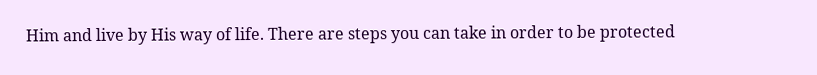Him and live by His way of life. There are steps you can take in order to be protected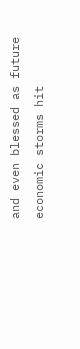and even blessed as future economic storms hit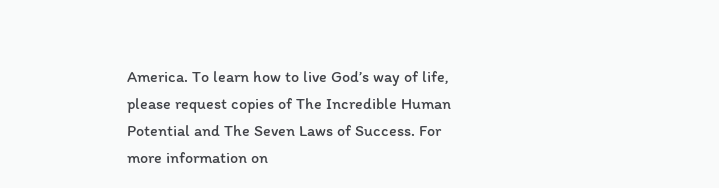America. To learn how to live God’s way of life, please request copies of The Incredible Human Potential and The Seven Laws of Success. For more information on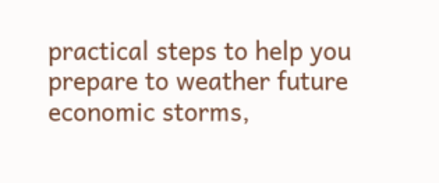practical steps to help you prepare to weather future economic storms,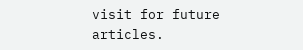visit for future articles.